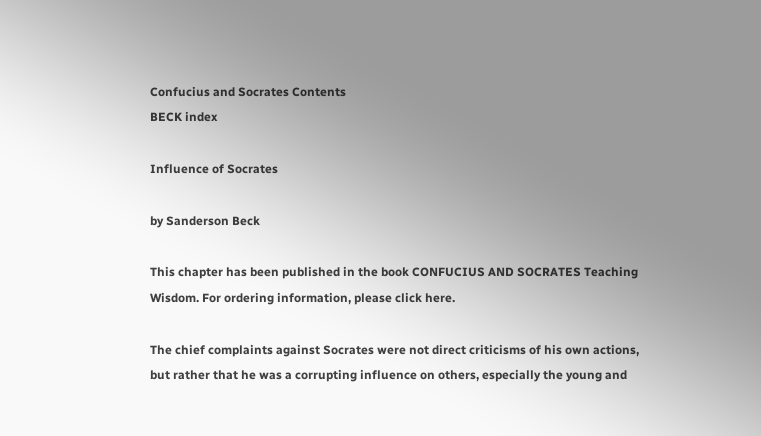Confucius and Socrates Contents
BECK index

Influence of Socrates

by Sanderson Beck

This chapter has been published in the book CONFUCIUS AND SOCRATES Teaching Wisdom. For ordering information, please click here.

The chief complaints against Socrates were not direct criticisms of his own actions, but rather that he was a corrupting influence on others, especially the young and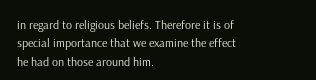in regard to religious beliefs. Therefore it is of special importance that we examine the effect he had on those around him.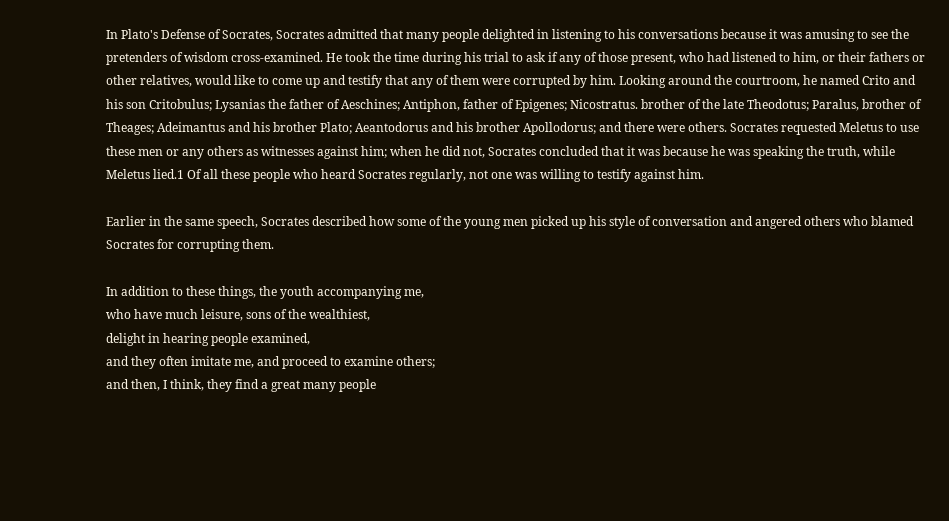In Plato's Defense of Socrates, Socrates admitted that many people delighted in listening to his conversations because it was amusing to see the pretenders of wisdom cross-examined. He took the time during his trial to ask if any of those present, who had listened to him, or their fathers or other relatives, would like to come up and testify that any of them were corrupted by him. Looking around the courtroom, he named Crito and his son Critobulus; Lysanias the father of Aeschines; Antiphon, father of Epigenes; Nicostratus. brother of the late Theodotus; Paralus, brother of Theages; Adeimantus and his brother Plato; Aeantodorus and his brother Apollodorus; and there were others. Socrates requested Meletus to use these men or any others as witnesses against him; when he did not, Socrates concluded that it was because he was speaking the truth, while Meletus lied.1 Of all these people who heard Socrates regularly, not one was willing to testify against him.

Earlier in the same speech, Socrates described how some of the young men picked up his style of conversation and angered others who blamed Socrates for corrupting them.

In addition to these things, the youth accompanying me,
who have much leisure, sons of the wealthiest,
delight in hearing people examined,
and they often imitate me, and proceed to examine others;
and then, I think, they find a great many people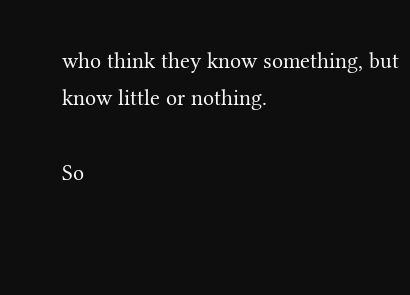who think they know something, but know little or nothing.

So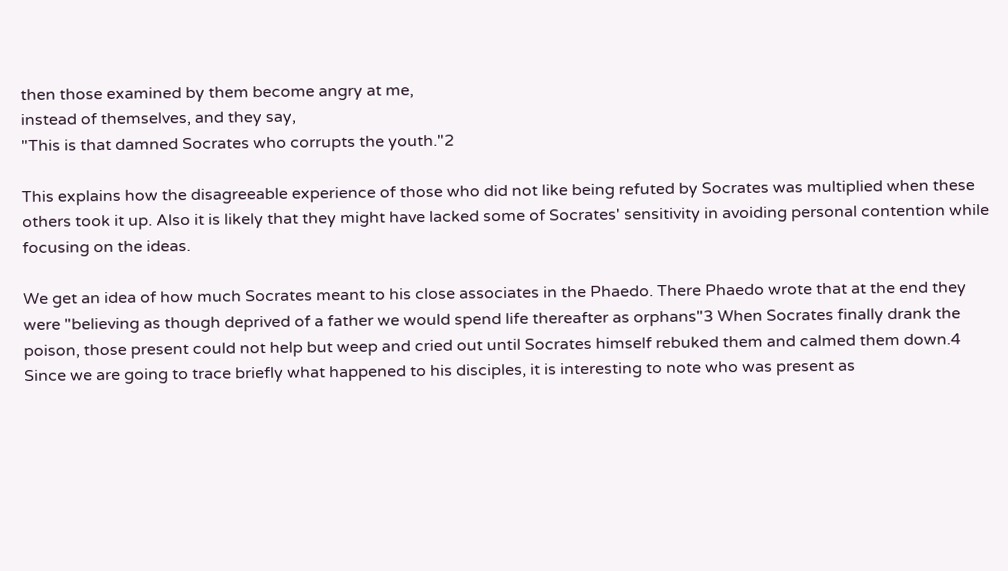then those examined by them become angry at me,
instead of themselves, and they say,
"This is that damned Socrates who corrupts the youth."2

This explains how the disagreeable experience of those who did not like being refuted by Socrates was multiplied when these others took it up. Also it is likely that they might have lacked some of Socrates' sensitivity in avoiding personal contention while focusing on the ideas.

We get an idea of how much Socrates meant to his close associates in the Phaedo. There Phaedo wrote that at the end they were "believing as though deprived of a father we would spend life thereafter as orphans"3 When Socrates finally drank the poison, those present could not help but weep and cried out until Socrates himself rebuked them and calmed them down.4 Since we are going to trace briefly what happened to his disciples, it is interesting to note who was present as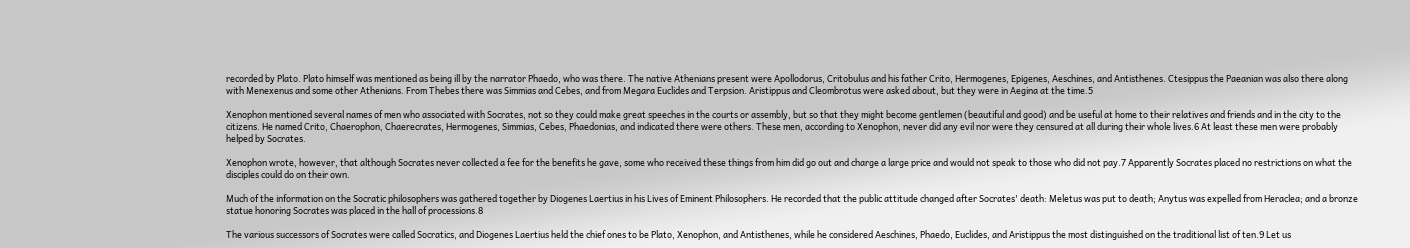recorded by Plato. Plato himself was mentioned as being ill by the narrator Phaedo, who was there. The native Athenians present were Apollodorus, Critobulus and his father Crito, Hermogenes, Epigenes, Aeschines, and Antisthenes. Ctesippus the Paeanian was also there along with Menexenus and some other Athenians. From Thebes there was Simmias and Cebes, and from Megara Euclides and Terpsion. Aristippus and Cleombrotus were asked about, but they were in Aegina at the time.5

Xenophon mentioned several names of men who associated with Socrates, not so they could make great speeches in the courts or assembly, but so that they might become gentlemen (beautiful and good) and be useful at home to their relatives and friends and in the city to the citizens. He named Crito, Chaerophon, Chaerecrates, Hermogenes, Simmias, Cebes, Phaedonias, and indicated there were others. These men, according to Xenophon, never did any evil nor were they censured at all during their whole lives.6 At least these men were probably helped by Socrates.

Xenophon wrote, however, that although Socrates never collected a fee for the benefits he gave, some who received these things from him did go out and charge a large price and would not speak to those who did not pay.7 Apparently Socrates placed no restrictions on what the disciples could do on their own.

Much of the information on the Socratic philosophers was gathered together by Diogenes Laertius in his Lives of Eminent Philosophers. He recorded that the public attitude changed after Socrates' death: Meletus was put to death; Anytus was expelled from Heraclea; and a bronze statue honoring Socrates was placed in the hall of processions.8

The various successors of Socrates were called Socratics, and Diogenes Laertius held the chief ones to be Plato, Xenophon, and Antisthenes, while he considered Aeschines, Phaedo, Euclides, and Aristippus the most distinguished on the traditional list of ten.9 Let us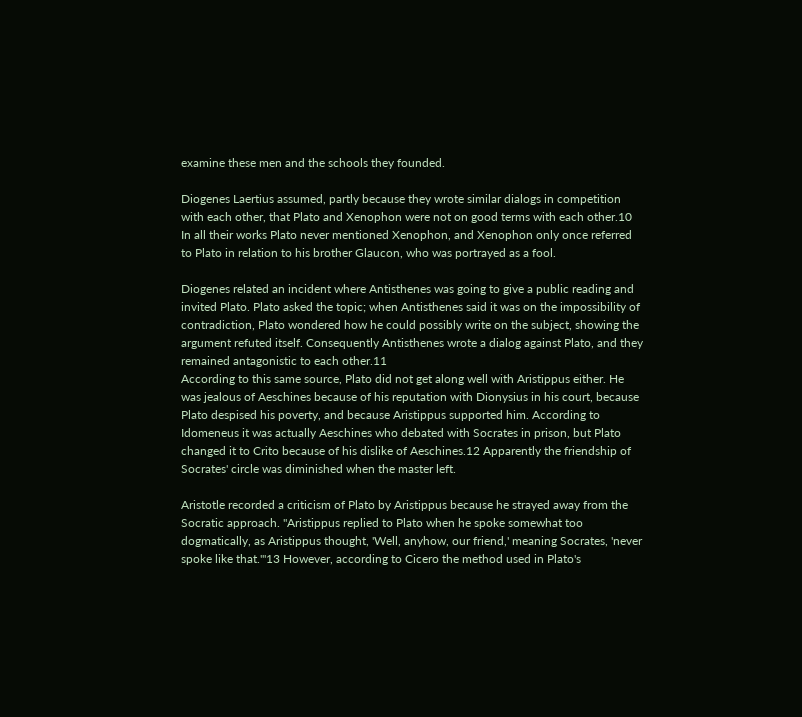examine these men and the schools they founded.

Diogenes Laertius assumed, partly because they wrote similar dialogs in competition with each other, that Plato and Xenophon were not on good terms with each other.10 In all their works Plato never mentioned Xenophon, and Xenophon only once referred to Plato in relation to his brother Glaucon, who was portrayed as a fool.

Diogenes related an incident where Antisthenes was going to give a public reading and invited Plato. Plato asked the topic; when Antisthenes said it was on the impossibility of contradiction, Plato wondered how he could possibly write on the subject, showing the argument refuted itself. Consequently Antisthenes wrote a dialog against Plato, and they remained antagonistic to each other.11
According to this same source, Plato did not get along well with Aristippus either. He was jealous of Aeschines because of his reputation with Dionysius in his court, because Plato despised his poverty, and because Aristippus supported him. According to Idomeneus it was actually Aeschines who debated with Socrates in prison, but Plato changed it to Crito because of his dislike of Aeschines.12 Apparently the friendship of Socrates' circle was diminished when the master left.

Aristotle recorded a criticism of Plato by Aristippus because he strayed away from the Socratic approach. "Aristippus replied to Plato when he spoke somewhat too dogmatically, as Aristippus thought, 'Well, anyhow, our friend,' meaning Socrates, 'never spoke like that.'"13 However, according to Cicero the method used in Plato's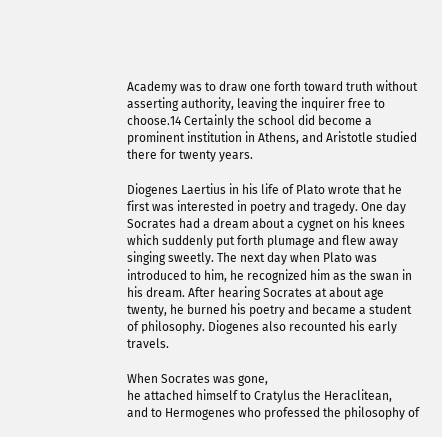Academy was to draw one forth toward truth without asserting authority, leaving the inquirer free to choose.14 Certainly the school did become a prominent institution in Athens, and Aristotle studied there for twenty years.

Diogenes Laertius in his life of Plato wrote that he first was interested in poetry and tragedy. One day Socrates had a dream about a cygnet on his knees which suddenly put forth plumage and flew away singing sweetly. The next day when Plato was introduced to him, he recognized him as the swan in his dream. After hearing Socrates at about age twenty, he burned his poetry and became a student of philosophy. Diogenes also recounted his early travels.

When Socrates was gone,
he attached himself to Cratylus the Heraclitean,
and to Hermogenes who professed the philosophy of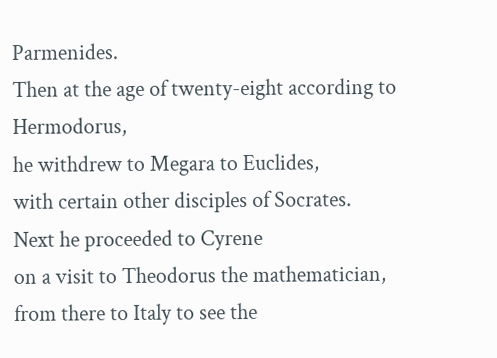Parmenides.
Then at the age of twenty-eight according to Hermodorus,
he withdrew to Megara to Euclides,
with certain other disciples of Socrates.
Next he proceeded to Cyrene
on a visit to Theodorus the mathematician,
from there to Italy to see the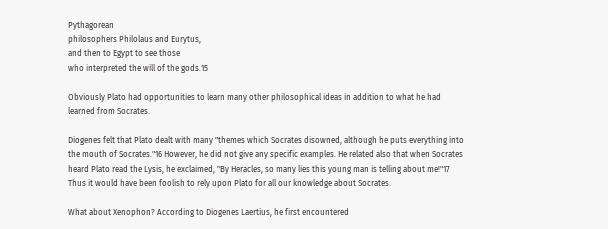Pythagorean
philosophers Philolaus and Eurytus,
and then to Egypt to see those
who interpreted the will of the gods.15

Obviously Plato had opportunities to learn many other philosophical ideas in addition to what he had learned from Socrates.

Diogenes felt that Plato dealt with many "themes which Socrates disowned, although he puts everything into the mouth of Socrates."16 However, he did not give any specific examples. He related also that when Socrates heard Plato read the Lysis, he exclaimed, "By Heracles, so many lies this young man is telling about me!"17 Thus it would have been foolish to rely upon Plato for all our knowledge about Socrates.

What about Xenophon? According to Diogenes Laertius, he first encountered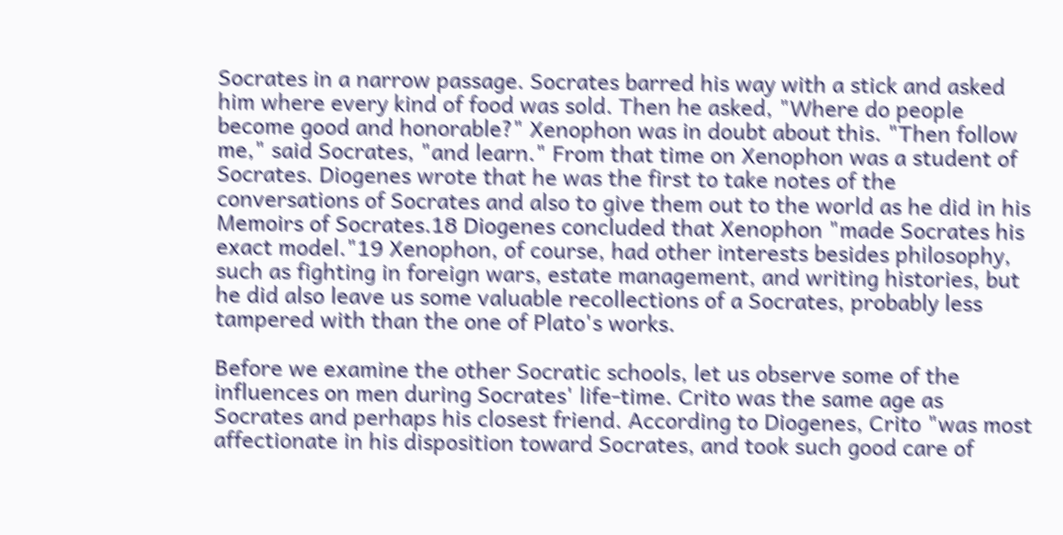Socrates in a narrow passage. Socrates barred his way with a stick and asked him where every kind of food was sold. Then he asked, "Where do people become good and honorable?" Xenophon was in doubt about this. "Then follow me," said Socrates, "and learn." From that time on Xenophon was a student of Socrates. Diogenes wrote that he was the first to take notes of the conversations of Socrates and also to give them out to the world as he did in his Memoirs of Socrates.18 Diogenes concluded that Xenophon "made Socrates his exact model."19 Xenophon, of course, had other interests besides philosophy, such as fighting in foreign wars, estate management, and writing histories, but he did also leave us some valuable recollections of a Socrates, probably less tampered with than the one of Plato's works.

Before we examine the other Socratic schools, let us observe some of the influences on men during Socrates' life-time. Crito was the same age as Socrates and perhaps his closest friend. According to Diogenes, Crito "was most affectionate in his disposition toward Socrates, and took such good care of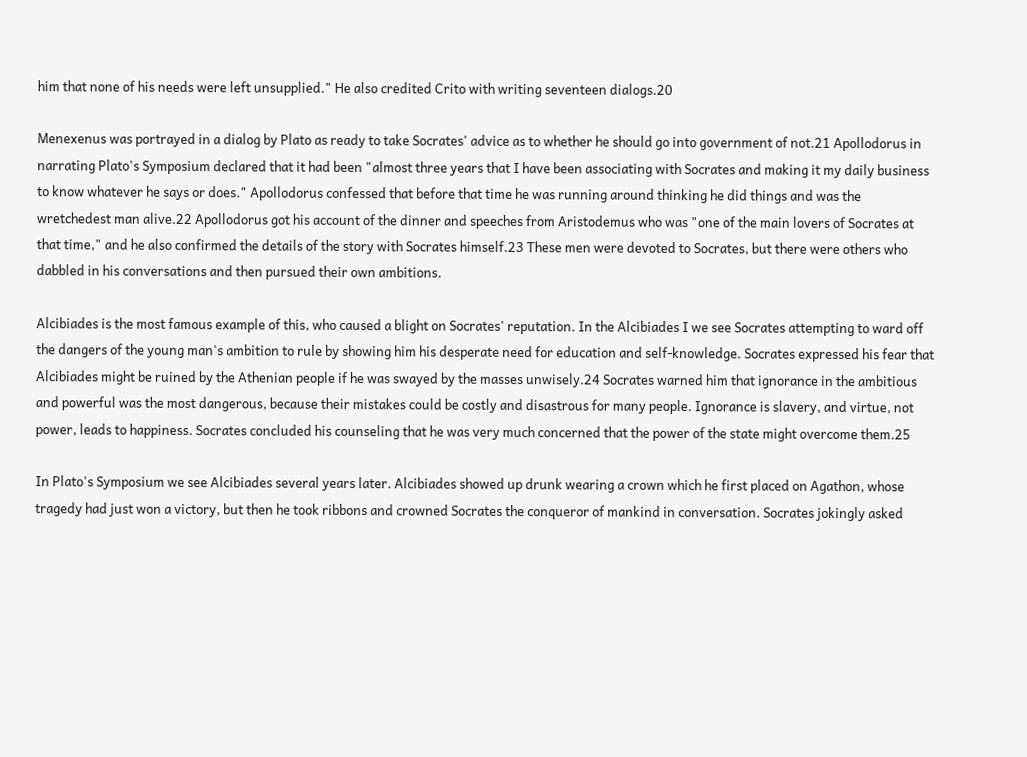him that none of his needs were left unsupplied." He also credited Crito with writing seventeen dialogs.20

Menexenus was portrayed in a dialog by Plato as ready to take Socrates' advice as to whether he should go into government of not.21 Apollodorus in narrating Plato's Symposium declared that it had been "almost three years that I have been associating with Socrates and making it my daily business to know whatever he says or does." Apollodorus confessed that before that time he was running around thinking he did things and was the wretchedest man alive.22 Apollodorus got his account of the dinner and speeches from Aristodemus who was "one of the main lovers of Socrates at that time," and he also confirmed the details of the story with Socrates himself.23 These men were devoted to Socrates, but there were others who dabbled in his conversations and then pursued their own ambitions.

Alcibiades is the most famous example of this, who caused a blight on Socrates' reputation. In the Alcibiades I we see Socrates attempting to ward off the dangers of the young man's ambition to rule by showing him his desperate need for education and self-knowledge. Socrates expressed his fear that Alcibiades might be ruined by the Athenian people if he was swayed by the masses unwisely.24 Socrates warned him that ignorance in the ambitious and powerful was the most dangerous, because their mistakes could be costly and disastrous for many people. Ignorance is slavery, and virtue, not power, leads to happiness. Socrates concluded his counseling that he was very much concerned that the power of the state might overcome them.25

In Plato's Symposium we see Alcibiades several years later. Alcibiades showed up drunk wearing a crown which he first placed on Agathon, whose tragedy had just won a victory, but then he took ribbons and crowned Socrates the conqueror of mankind in conversation. Socrates jokingly asked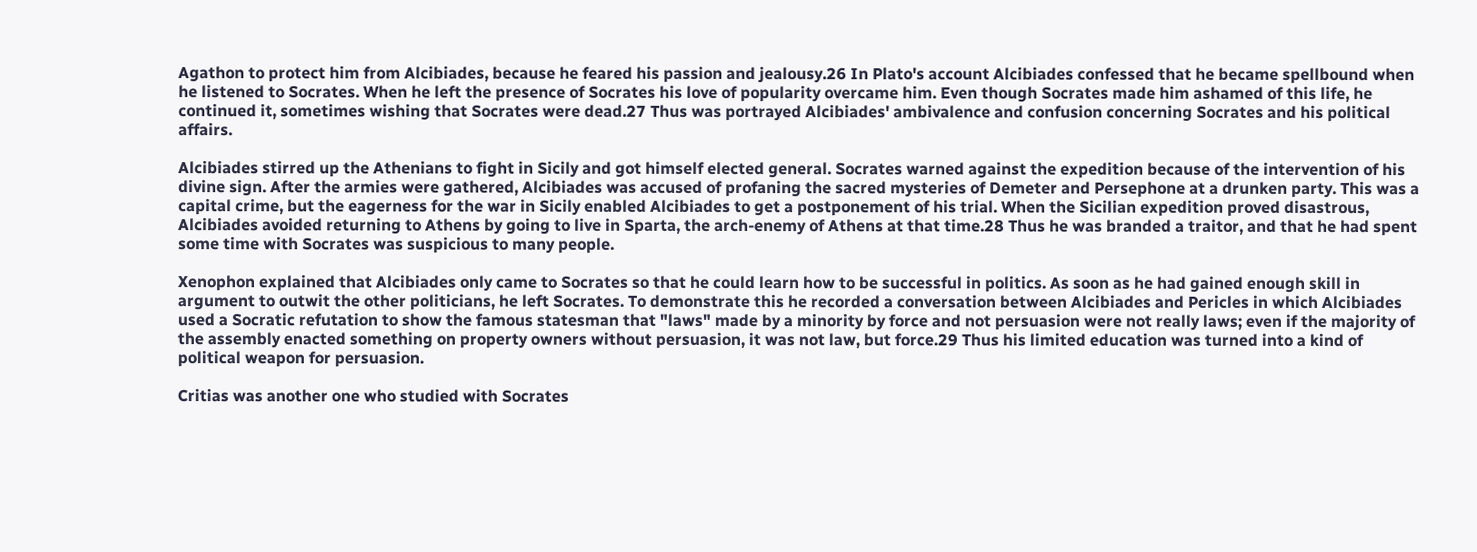Agathon to protect him from Alcibiades, because he feared his passion and jealousy.26 In Plato's account Alcibiades confessed that he became spellbound when he listened to Socrates. When he left the presence of Socrates his love of popularity overcame him. Even though Socrates made him ashamed of this life, he continued it, sometimes wishing that Socrates were dead.27 Thus was portrayed Alcibiades' ambivalence and confusion concerning Socrates and his political affairs.

Alcibiades stirred up the Athenians to fight in Sicily and got himself elected general. Socrates warned against the expedition because of the intervention of his divine sign. After the armies were gathered, Alcibiades was accused of profaning the sacred mysteries of Demeter and Persephone at a drunken party. This was a capital crime, but the eagerness for the war in Sicily enabled Alcibiades to get a postponement of his trial. When the Sicilian expedition proved disastrous, Alcibiades avoided returning to Athens by going to live in Sparta, the arch-enemy of Athens at that time.28 Thus he was branded a traitor, and that he had spent some time with Socrates was suspicious to many people.

Xenophon explained that Alcibiades only came to Socrates so that he could learn how to be successful in politics. As soon as he had gained enough skill in argument to outwit the other politicians, he left Socrates. To demonstrate this he recorded a conversation between Alcibiades and Pericles in which Alcibiades used a Socratic refutation to show the famous statesman that "laws" made by a minority by force and not persuasion were not really laws; even if the majority of the assembly enacted something on property owners without persuasion, it was not law, but force.29 Thus his limited education was turned into a kind of political weapon for persuasion.

Critias was another one who studied with Socrates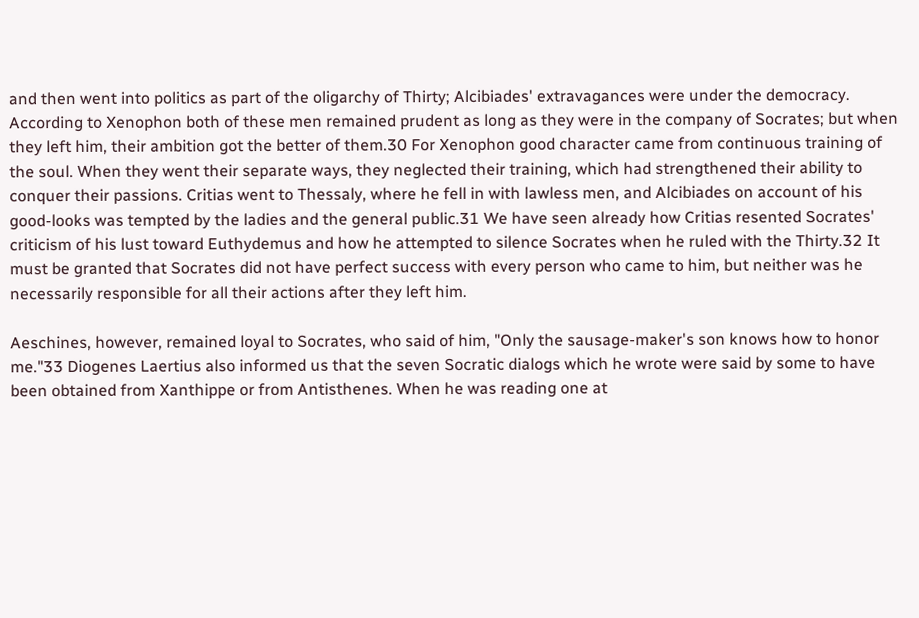and then went into politics as part of the oligarchy of Thirty; Alcibiades' extravagances were under the democracy. According to Xenophon both of these men remained prudent as long as they were in the company of Socrates; but when they left him, their ambition got the better of them.30 For Xenophon good character came from continuous training of the soul. When they went their separate ways, they neglected their training, which had strengthened their ability to conquer their passions. Critias went to Thessaly, where he fell in with lawless men, and Alcibiades on account of his good-looks was tempted by the ladies and the general public.31 We have seen already how Critias resented Socrates' criticism of his lust toward Euthydemus and how he attempted to silence Socrates when he ruled with the Thirty.32 It must be granted that Socrates did not have perfect success with every person who came to him, but neither was he necessarily responsible for all their actions after they left him.

Aeschines, however, remained loyal to Socrates, who said of him, "Only the sausage-maker's son knows how to honor me."33 Diogenes Laertius also informed us that the seven Socratic dialogs which he wrote were said by some to have been obtained from Xanthippe or from Antisthenes. When he was reading one at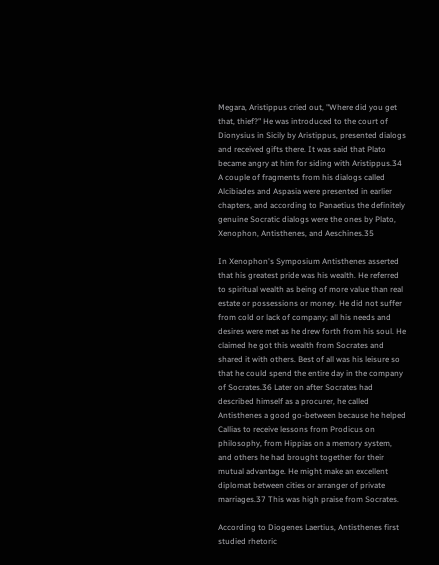Megara, Aristippus cried out, "Where did you get that, thief?" He was introduced to the court of Dionysius in Sicily by Aristippus, presented dialogs and received gifts there. It was said that Plato became angry at him for siding with Aristippus.34 A couple of fragments from his dialogs called Alcibiades and Aspasia were presented in earlier chapters, and according to Panaetius the definitely genuine Socratic dialogs were the ones by Plato, Xenophon, Antisthenes, and Aeschines.35

In Xenophon's Symposium Antisthenes asserted that his greatest pride was his wealth. He referred to spiritual wealth as being of more value than real estate or possessions or money. He did not suffer from cold or lack of company; all his needs and desires were met as he drew forth from his soul. He claimed he got this wealth from Socrates and shared it with others. Best of all was his leisure so that he could spend the entire day in the company of Socrates.36 Later on after Socrates had described himself as a procurer, he called Antisthenes a good go-between because he helped Callias to receive lessons from Prodicus on philosophy, from Hippias on a memory system, and others he had brought together for their mutual advantage. He might make an excellent diplomat between cities or arranger of private marriages.37 This was high praise from Socrates.

According to Diogenes Laertius, Antisthenes first studied rhetoric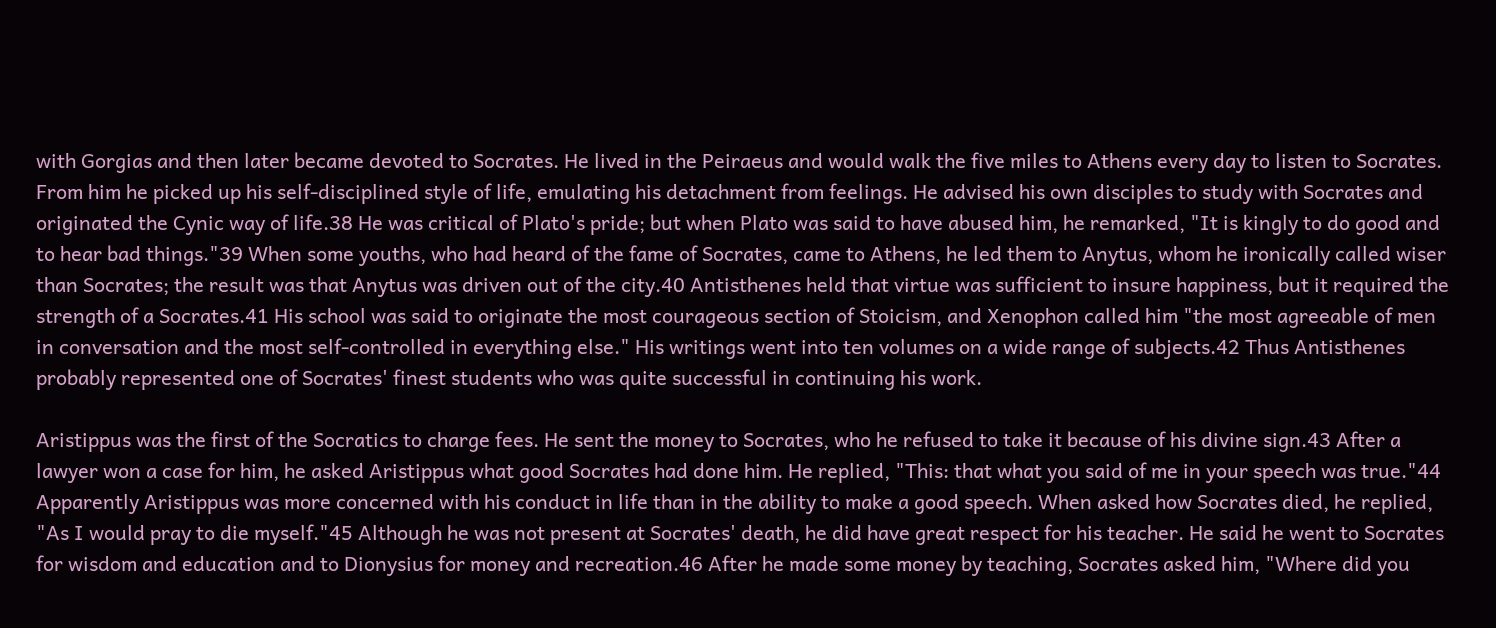with Gorgias and then later became devoted to Socrates. He lived in the Peiraeus and would walk the five miles to Athens every day to listen to Socrates. From him he picked up his self-disciplined style of life, emulating his detachment from feelings. He advised his own disciples to study with Socrates and originated the Cynic way of life.38 He was critical of Plato's pride; but when Plato was said to have abused him, he remarked, "It is kingly to do good and to hear bad things."39 When some youths, who had heard of the fame of Socrates, came to Athens, he led them to Anytus, whom he ironically called wiser than Socrates; the result was that Anytus was driven out of the city.40 Antisthenes held that virtue was sufficient to insure happiness, but it required the strength of a Socrates.41 His school was said to originate the most courageous section of Stoicism, and Xenophon called him "the most agreeable of men in conversation and the most self-controlled in everything else." His writings went into ten volumes on a wide range of subjects.42 Thus Antisthenes probably represented one of Socrates' finest students who was quite successful in continuing his work.

Aristippus was the first of the Socratics to charge fees. He sent the money to Socrates, who he refused to take it because of his divine sign.43 After a lawyer won a case for him, he asked Aristippus what good Socrates had done him. He replied, "This: that what you said of me in your speech was true."44 Apparently Aristippus was more concerned with his conduct in life than in the ability to make a good speech. When asked how Socrates died, he replied, "As I would pray to die myself."45 Although he was not present at Socrates' death, he did have great respect for his teacher. He said he went to Socrates for wisdom and education and to Dionysius for money and recreation.46 After he made some money by teaching, Socrates asked him, "Where did you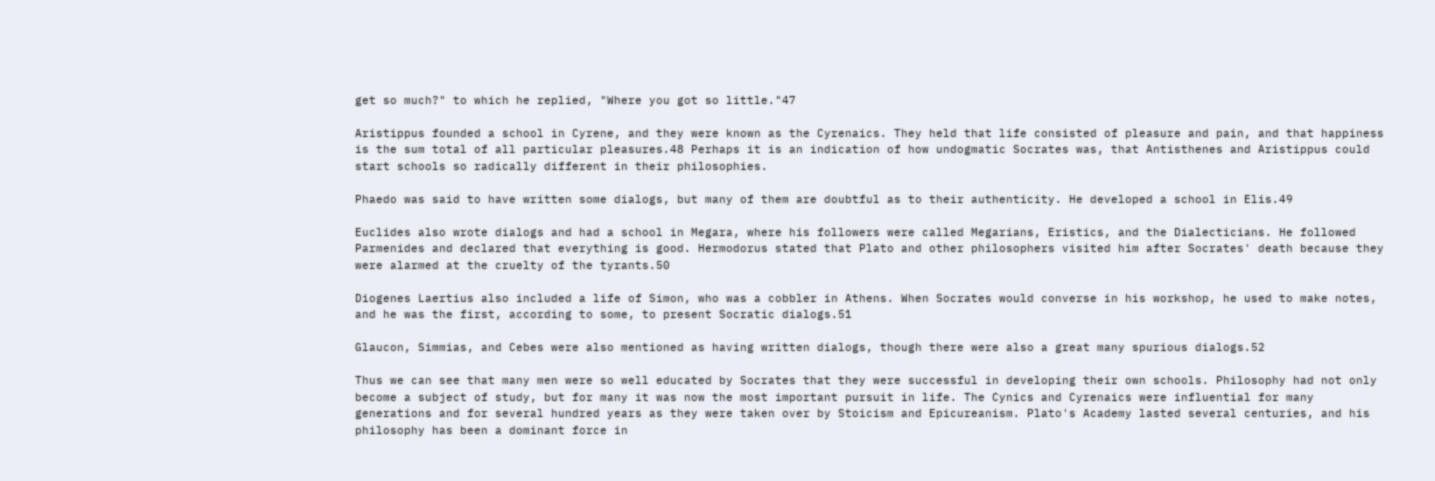get so much?" to which he replied, "Where you got so little."47

Aristippus founded a school in Cyrene, and they were known as the Cyrenaics. They held that life consisted of pleasure and pain, and that happiness is the sum total of all particular pleasures.48 Perhaps it is an indication of how undogmatic Socrates was, that Antisthenes and Aristippus could start schools so radically different in their philosophies.

Phaedo was said to have written some dialogs, but many of them are doubtful as to their authenticity. He developed a school in Elis.49

Euclides also wrote dialogs and had a school in Megara, where his followers were called Megarians, Eristics, and the Dialecticians. He followed Parmenides and declared that everything is good. Hermodorus stated that Plato and other philosophers visited him after Socrates' death because they were alarmed at the cruelty of the tyrants.50

Diogenes Laertius also included a life of Simon, who was a cobbler in Athens. When Socrates would converse in his workshop, he used to make notes, and he was the first, according to some, to present Socratic dialogs.51

Glaucon, Simmias, and Cebes were also mentioned as having written dialogs, though there were also a great many spurious dialogs.52

Thus we can see that many men were so well educated by Socrates that they were successful in developing their own schools. Philosophy had not only become a subject of study, but for many it was now the most important pursuit in life. The Cynics and Cyrenaics were influential for many generations and for several hundred years as they were taken over by Stoicism and Epicureanism. Plato's Academy lasted several centuries, and his philosophy has been a dominant force in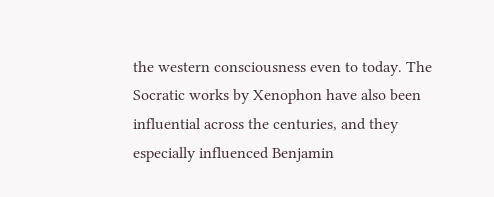the western consciousness even to today. The Socratic works by Xenophon have also been influential across the centuries, and they especially influenced Benjamin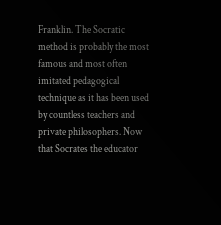Franklin. The Socratic method is probably the most famous and most often imitated pedagogical technique as it has been used by countless teachers and private philosophers. Now that Socrates the educator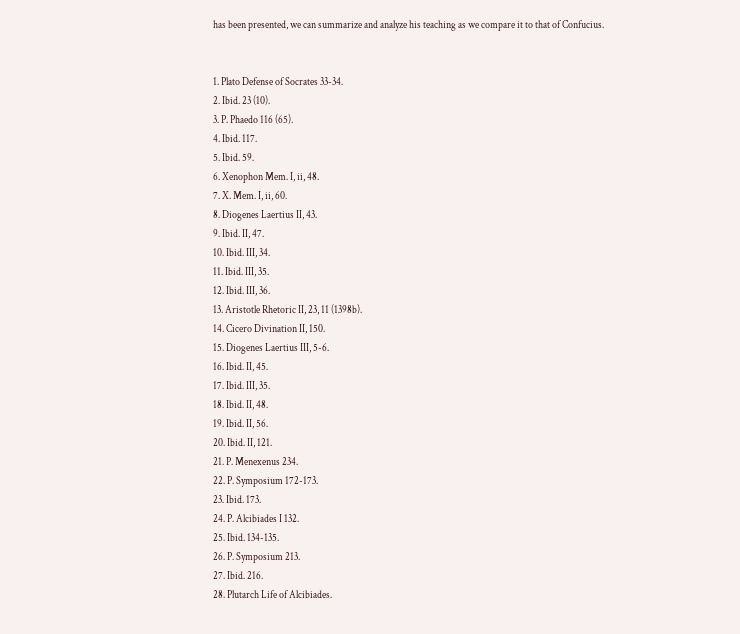has been presented, we can summarize and analyze his teaching as we compare it to that of Confucius.


1. Plato Defense of Socrates 33-34.
2. Ibid. 23 (10).
3. P. Phaedo 116 (65).
4. Ibid. 117.
5. Ibid. 59.
6. Xenophon Mem. I, ii, 48.
7. X. Mem. I, ii, 60.
8. Diogenes Laertius II, 43.
9. Ibid. II, 47.
10. Ibid. III, 34.
11. Ibid. III, 35.
12. Ibid. III, 36.
13. Aristotle Rhetoric II, 23, 11 (1398b).
14. Cicero Divination II, 150.
15. Diogenes Laertius III, 5-6.
16. Ibid. II, 45.
17. Ibid. III, 35.
18. Ibid. II, 48.
19. Ibid. II, 56.
20. Ibid. II, 121.
21. P. Menexenus 234.
22. P. Symposium 172-173.
23. Ibid. 173.
24. P. Alcibiades I 132.
25. Ibid. 134-135.
26. P. Symposium 213.
27. Ibid. 216.
28. Plutarch Life of Alcibiades.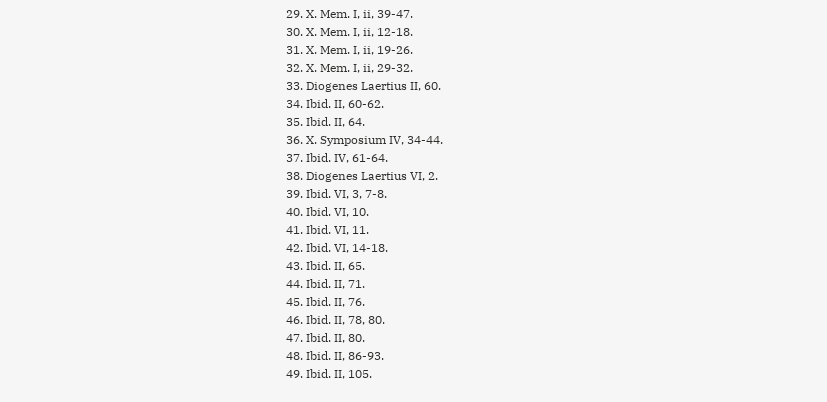29. X. Mem. I, ii, 39-47.
30. X. Mem. I, ii, 12-18.
31. X. Mem. I, ii, 19-26.
32. X. Mem. I, ii, 29-32.
33. Diogenes Laertius II, 60.
34. Ibid. II, 60-62.
35. Ibid. II, 64.
36. X. Symposium IV, 34-44.
37. Ibid. IV, 61-64.
38. Diogenes Laertius VI, 2.
39. Ibid. VI, 3, 7-8.
40. Ibid. VI, 10.
41. Ibid. VI, 11.
42. Ibid. VI, 14-18.
43. Ibid. II, 65.
44. Ibid. II, 71.
45. Ibid. II, 76.
46. Ibid. II, 78, 80.
47. Ibid. II, 80.
48. Ibid. II, 86-93.
49. Ibid. II, 105.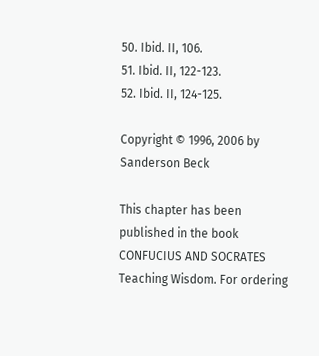50. Ibid. II, 106.
51. Ibid. II, 122-123.
52. Ibid. II, 124-125.

Copyright © 1996, 2006 by Sanderson Beck

This chapter has been published in the book CONFUCIUS AND SOCRATES Teaching Wisdom. For ordering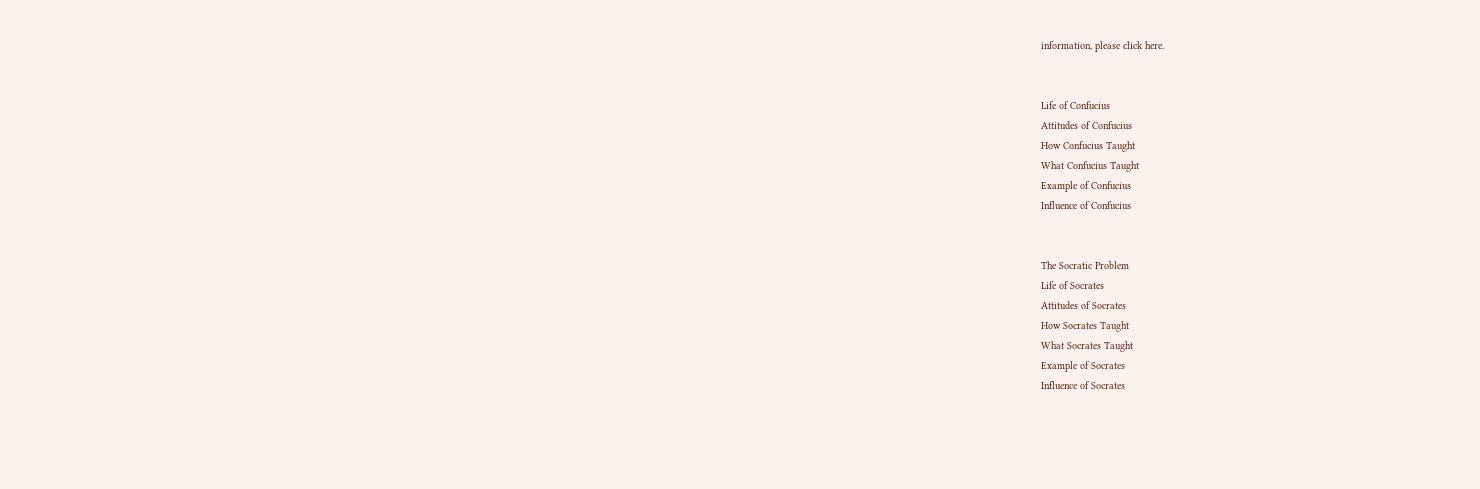information, please click here.


Life of Confucius
Attitudes of Confucius
How Confucius Taught
What Confucius Taught
Example of Confucius
Influence of Confucius


The Socratic Problem
Life of Socrates
Attitudes of Socrates
How Socrates Taught
What Socrates Taught
Example of Socrates
Influence of Socrates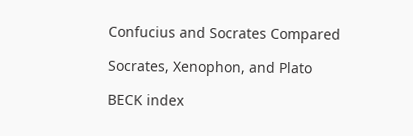Confucius and Socrates Compared

Socrates, Xenophon, and Plato

BECK index